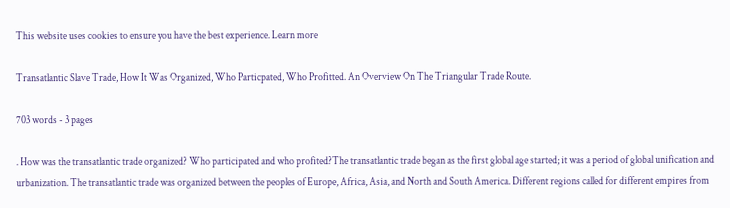This website uses cookies to ensure you have the best experience. Learn more

Transatlantic Slave Trade, How It Was Organized, Who Particpated, Who Profitted. An Overview On The Triangular Trade Route.

703 words - 3 pages

. How was the transatlantic trade organized? Who participated and who profited?The transatlantic trade began as the first global age started; it was a period of global unification and urbanization. The transatlantic trade was organized between the peoples of Europe, Africa, Asia, and North and South America. Different regions called for different empires from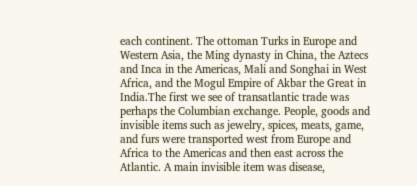each continent. The ottoman Turks in Europe and Western Asia, the Ming dynasty in China, the Aztecs and Inca in the Americas, Mali and Songhai in West Africa, and the Mogul Empire of Akbar the Great in India.The first we see of transatlantic trade was perhaps the Columbian exchange. People, goods and invisible items such as jewelry, spices, meats, game, and furs were transported west from Europe and Africa to the Americas and then east across the Atlantic. A main invisible item was disease,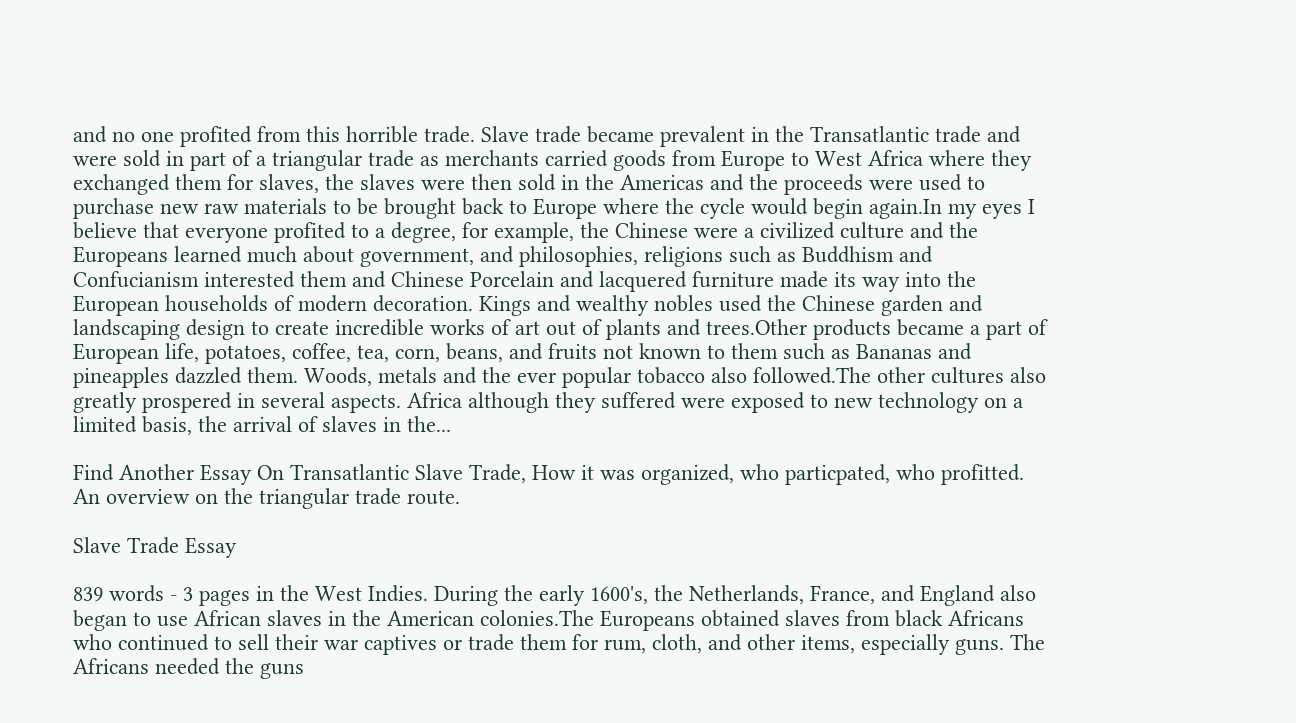and no one profited from this horrible trade. Slave trade became prevalent in the Transatlantic trade and were sold in part of a triangular trade as merchants carried goods from Europe to West Africa where they exchanged them for slaves, the slaves were then sold in the Americas and the proceeds were used to purchase new raw materials to be brought back to Europe where the cycle would begin again.In my eyes I believe that everyone profited to a degree, for example, the Chinese were a civilized culture and the Europeans learned much about government, and philosophies, religions such as Buddhism and Confucianism interested them and Chinese Porcelain and lacquered furniture made its way into the European households of modern decoration. Kings and wealthy nobles used the Chinese garden and landscaping design to create incredible works of art out of plants and trees.Other products became a part of European life, potatoes, coffee, tea, corn, beans, and fruits not known to them such as Bananas and pineapples dazzled them. Woods, metals and the ever popular tobacco also followed.The other cultures also greatly prospered in several aspects. Africa although they suffered were exposed to new technology on a limited basis, the arrival of slaves in the...

Find Another Essay On Transatlantic Slave Trade, How it was organized, who particpated, who profitted. An overview on the triangular trade route.

Slave Trade Essay

839 words - 3 pages in the West Indies. During the early 1600's, the Netherlands, France, and England also began to use African slaves in the American colonies.The Europeans obtained slaves from black Africans who continued to sell their war captives or trade them for rum, cloth, and other items, especially guns. The Africans needed the guns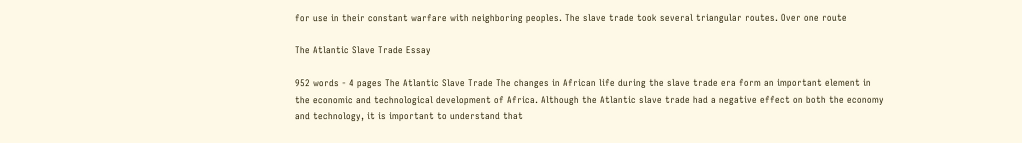for use in their constant warfare with neighboring peoples. The slave trade took several triangular routes. Over one route

The Atlantic Slave Trade Essay

952 words - 4 pages The Atlantic Slave Trade The changes in African life during the slave trade era form an important element in the economic and technological development of Africa. Although the Atlantic slave trade had a negative effect on both the economy and technology, it is important to understand that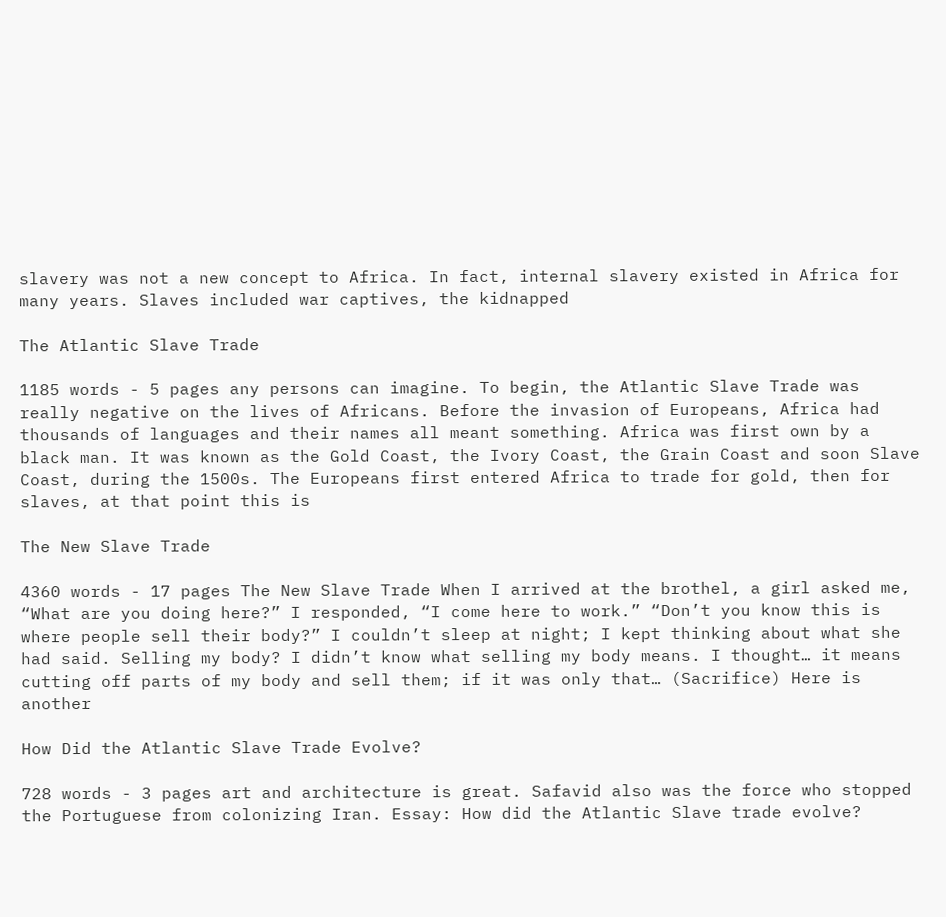slavery was not a new concept to Africa. In fact, internal slavery existed in Africa for many years. Slaves included war captives, the kidnapped

The Atlantic Slave Trade

1185 words - 5 pages any persons can imagine. To begin, the Atlantic Slave Trade was really negative on the lives of Africans. Before the invasion of Europeans, Africa had thousands of languages and their names all meant something. Africa was first own by a black man. It was known as the Gold Coast, the Ivory Coast, the Grain Coast and soon Slave Coast, during the 1500s. The Europeans first entered Africa to trade for gold, then for slaves, at that point this is

The New Slave Trade

4360 words - 17 pages The New Slave Trade When I arrived at the brothel, a girl asked me, “What are you doing here?” I responded, “I come here to work.” “Don’t you know this is where people sell their body?” I couldn’t sleep at night; I kept thinking about what she had said. Selling my body? I didn’t know what selling my body means. I thought… it means cutting off parts of my body and sell them; if it was only that… (Sacrifice) Here is another

How Did the Atlantic Slave Trade Evolve?

728 words - 3 pages art and architecture is great. Safavid also was the force who stopped the Portuguese from colonizing Iran. Essay: How did the Atlantic Slave trade evolve?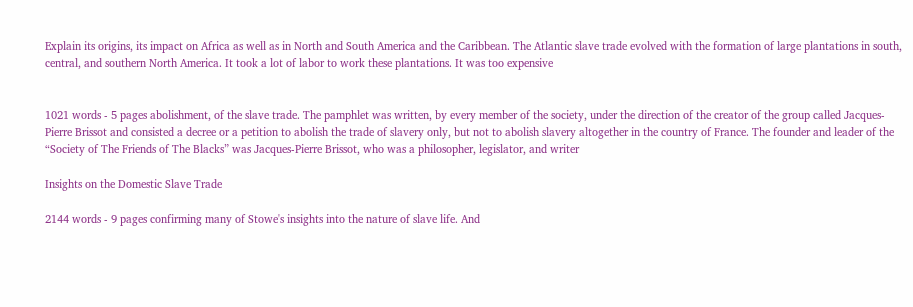Explain its origins, its impact on Africa as well as in North and South America and the Caribbean. The Atlantic slave trade evolved with the formation of large plantations in south, central, and southern North America. It took a lot of labor to work these plantations. It was too expensive


1021 words - 5 pages abolishment, of the slave trade. The pamphlet was written, by every member of the society, under the direction of the creator of the group called Jacques-Pierre Brissot and consisted a decree or a petition to abolish the trade of slavery only, but not to abolish slavery altogether in the country of France. The founder and leader of the “Society of The Friends of The Blacks” was Jacques-Pierre Brissot, who was a philosopher, legislator, and writer

Insights on the Domestic Slave Trade

2144 words - 9 pages confirming many of Stowe's insights into the nature of slave life. And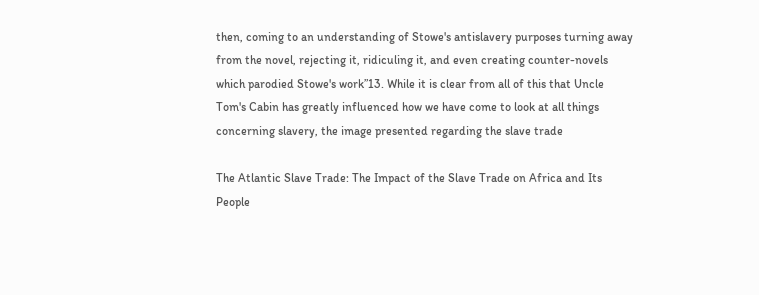then, coming to an understanding of Stowe's antislavery purposes turning away from the novel, rejecting it, ridiculing it, and even creating counter-novels which parodied Stowe's work”13. While it is clear from all of this that Uncle Tom's Cabin has greatly influenced how we have come to look at all things concerning slavery, the image presented regarding the slave trade

The Atlantic Slave Trade: The Impact of the Slave Trade on Africa and Its People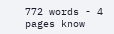772 words - 4 pages know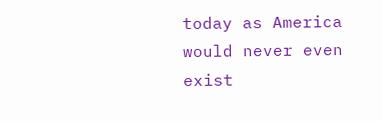today as America would never even exist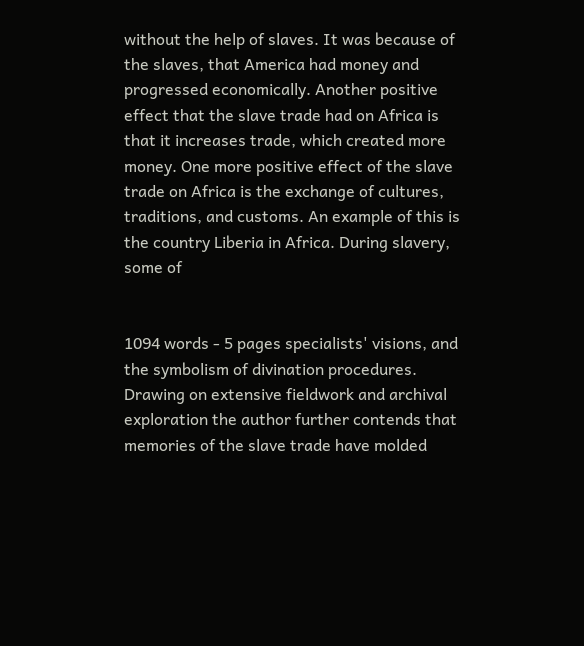without the help of slaves. It was because of the slaves, that America had money and progressed economically. Another positive effect that the slave trade had on Africa is that it increases trade, which created more money. One more positive effect of the slave trade on Africa is the exchange of cultures, traditions, and customs. An example of this is the country Liberia in Africa. During slavery, some of


1094 words - 5 pages specialists' visions, and the symbolism of divination procedures. Drawing on extensive fieldwork and archival exploration the author further contends that memories of the slave trade have molded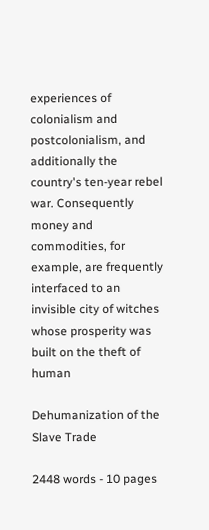experiences of colonialism and postcolonialism, and additionally the country's ten-year rebel war. Consequently money and commodities, for example, are frequently interfaced to an invisible city of witches whose prosperity was built on the theft of human

Dehumanization of the Slave Trade

2448 words - 10 pages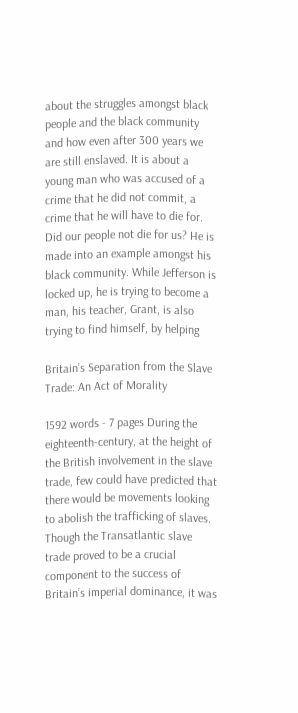about the struggles amongst black people and the black community and how even after 300 years we are still enslaved. It is about a young man who was accused of a crime that he did not commit, a crime that he will have to die for. Did our people not die for us? He is made into an example amongst his black community. While Jefferson is locked up, he is trying to become a man, his teacher, Grant, is also trying to find himself, by helping

Britain’s Separation from the Slave Trade: An Act of Morality

1592 words - 7 pages During the eighteenth-century, at the height of the British involvement in the slave trade, few could have predicted that there would be movements looking to abolish the trafficking of slaves. Though the Transatlantic slave trade proved to be a crucial component to the success of Britain’s imperial dominance, it was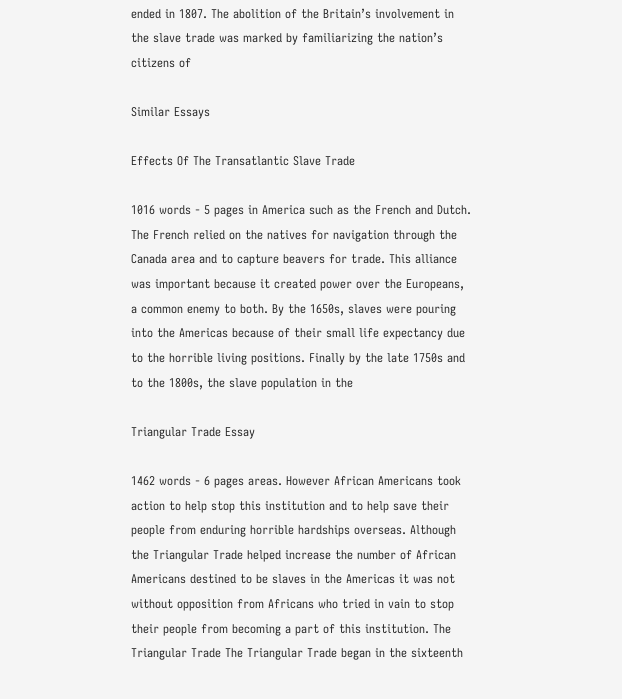ended in 1807. The abolition of the Britain’s involvement in the slave trade was marked by familiarizing the nation’s citizens of

Similar Essays

Effects Of The Transatlantic Slave Trade

1016 words - 5 pages in America such as the French and Dutch. The French relied on the natives for navigation through the Canada area and to capture beavers for trade. This alliance was important because it created power over the Europeans, a common enemy to both. By the 1650s, slaves were pouring into the Americas because of their small life expectancy due to the horrible living positions. Finally by the late 1750s and to the 1800s, the slave population in the

Triangular Trade Essay

1462 words - 6 pages areas. However African Americans took action to help stop this institution and to help save their people from enduring horrible hardships overseas. Although the Triangular Trade helped increase the number of African Americans destined to be slaves in the Americas it was not without opposition from Africans who tried in vain to stop their people from becoming a part of this institution. The Triangular Trade The Triangular Trade began in the sixteenth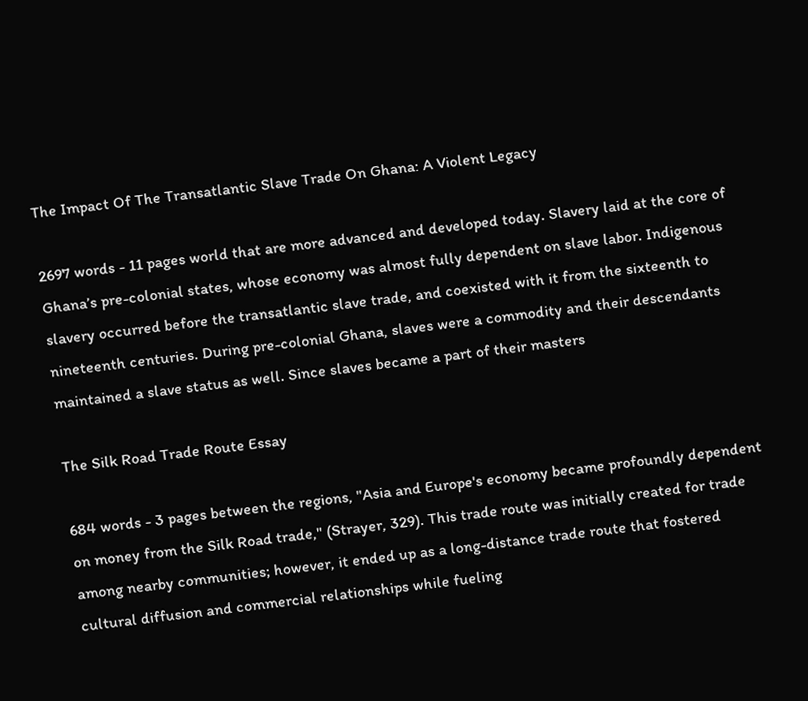The Impact Of The Transatlantic Slave Trade On Ghana: A Violent Legacy

2697 words - 11 pages world that are more advanced and developed today. Slavery laid at the core of Ghana’s pre-colonial states, whose economy was almost fully dependent on slave labor. Indigenous slavery occurred before the transatlantic slave trade, and coexisted with it from the sixteenth to nineteenth centuries. During pre-colonial Ghana, slaves were a commodity and their descendants maintained a slave status as well. Since slaves became a part of their masters

The Silk Road Trade Route Essay

684 words - 3 pages between the regions, "Asia and Europe's economy became profoundly dependent on money from the Silk Road trade," (Strayer, 329). This trade route was initially created for trade among nearby communities; however, it ended up as a long-distance trade route that fostered cultural diffusion and commercial relationships while fueling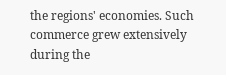the regions' economies. Such commerce grew extensively during the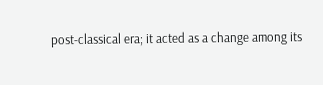post-classical era; it acted as a change among its